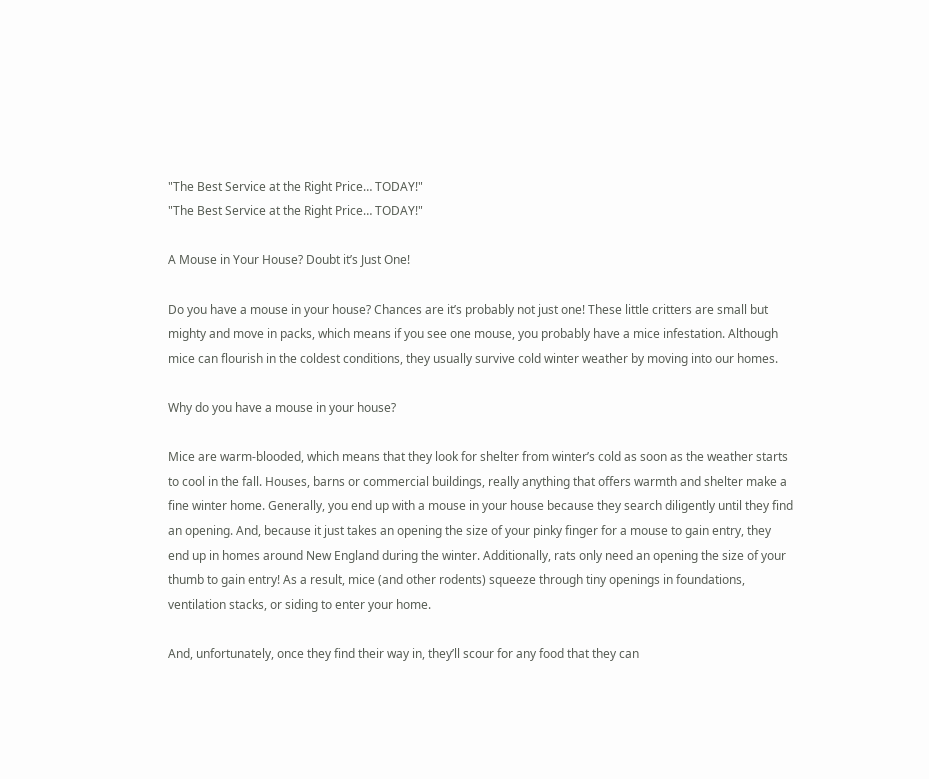"The Best Service at the Right Price… TODAY!"
"The Best Service at the Right Price… TODAY!"

A Mouse in Your House? Doubt it’s Just One!

Do you have a mouse in your house? Chances are it’s probably not just one! These little critters are small but mighty and move in packs, which means if you see one mouse, you probably have a mice infestation. Although mice can flourish in the coldest conditions, they usually survive cold winter weather by moving into our homes.

Why do you have a mouse in your house?

Mice are warm-blooded, which means that they look for shelter from winter’s cold as soon as the weather starts to cool in the fall. Houses, barns or commercial buildings, really anything that offers warmth and shelter make a fine winter home. Generally, you end up with a mouse in your house because they search diligently until they find an opening. And, because it just takes an opening the size of your pinky finger for a mouse to gain entry, they end up in homes around New England during the winter. Additionally, rats only need an opening the size of your thumb to gain entry! As a result, mice (and other rodents) squeeze through tiny openings in foundations, ventilation stacks, or siding to enter your home.

And, unfortunately, once they find their way in, they’ll scour for any food that they can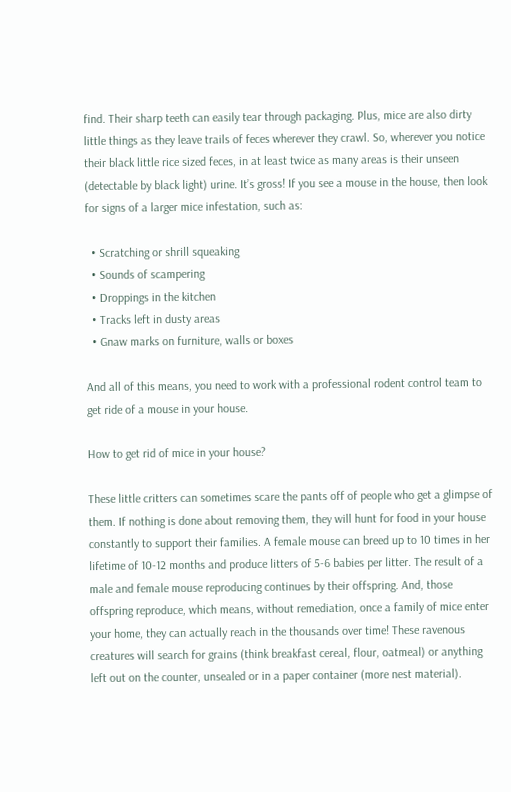find. Their sharp teeth can easily tear through packaging. Plus, mice are also dirty little things as they leave trails of feces wherever they crawl. So, wherever you notice their black little rice sized feces, in at least twice as many areas is their unseen (detectable by black light) urine. It’s gross! If you see a mouse in the house, then look for signs of a larger mice infestation, such as:

  • Scratching or shrill squeaking
  • Sounds of scampering
  • Droppings in the kitchen
  • Tracks left in dusty areas
  • Gnaw marks on furniture, walls or boxes

And all of this means, you need to work with a professional rodent control team to get ride of a mouse in your house.

How to get rid of mice in your house?

These little critters can sometimes scare the pants off of people who get a glimpse of them. If nothing is done about removing them, they will hunt for food in your house constantly to support their families. A female mouse can breed up to 10 times in her lifetime of 10-12 months and produce litters of 5-6 babies per litter. The result of a male and female mouse reproducing continues by their offspring. And, those offspring reproduce, which means, without remediation, once a family of mice enter your home, they can actually reach in the thousands over time! These ravenous creatures will search for grains (think breakfast cereal, flour, oatmeal) or anything left out on the counter, unsealed or in a paper container (more nest material).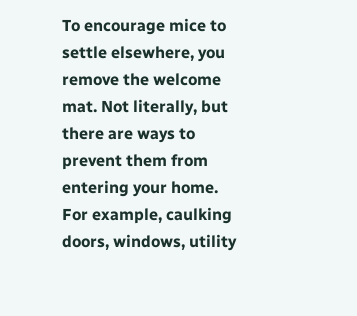To encourage mice to settle elsewhere, you remove the welcome mat. Not literally, but there are ways to prevent them from entering your home. For example, caulking doors, windows, utility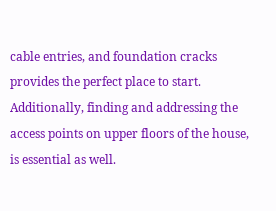cable entries, and foundation cracks provides the perfect place to start. Additionally, finding and addressing the access points on upper floors of the house, is essential as well.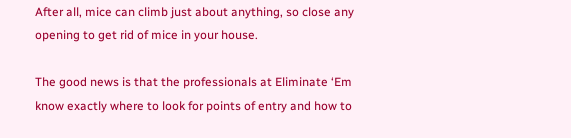After all, mice can climb just about anything, so close any opening to get rid of mice in your house.

The good news is that the professionals at Eliminate ‘Em know exactly where to look for points of entry and how to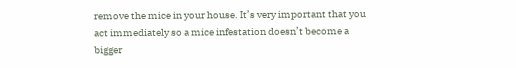remove the mice in your house. It’s very important that you act immediately so a mice infestation doesn’t become a bigger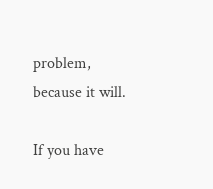problem, because it will.

If you have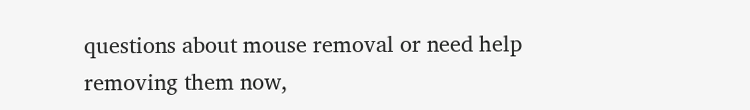questions about mouse removal or need help removing them now,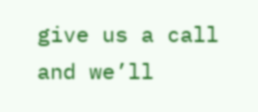give us a call and we’ll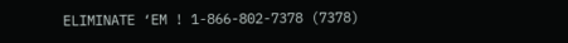ELIMINATE ‘EM ! 1-866-802-7378 (7378)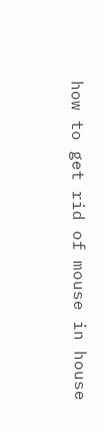how to get rid of mouse in house